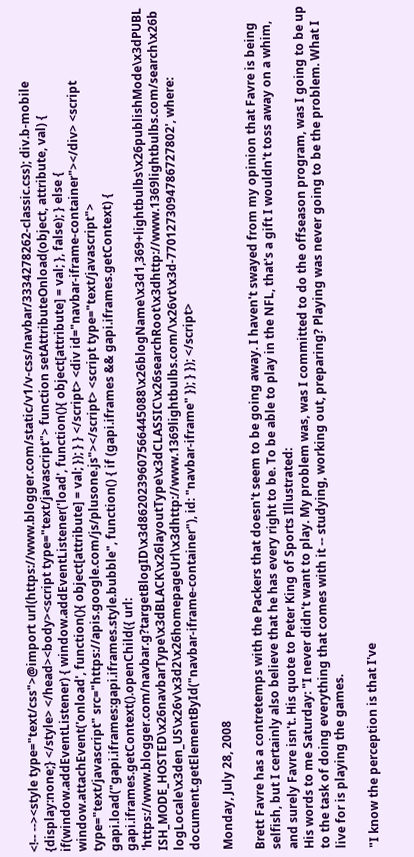<!-- --><style type="text/css">@import url(https://www.blogger.com/static/v1/v-css/navbar/3334278262-classic.css); div.b-mobile {display:none;} </style> </head><body><script type="text/javascript"> function setAttributeOnload(object, attribute, val) { if(window.addEventListener) { window.addEventListener('load', function(){ object[attribute] = val; }, false); } else { window.attachEvent('onload', function(){ object[attribute] = val; }); } } </script> <div id="navbar-iframe-container"></div> <script type="text/javascript" src="https://apis.google.com/js/plusone.js"></script> <script type="text/javascript"> gapi.load("gapi.iframes:gapi.iframes.style.bubble", function() { if (gapi.iframes && gapi.iframes.getContext) { gapi.iframes.getContext().openChild({ url: 'https://www.blogger.com/navbar.g?targetBlogID\x3d8620239607566445088\x26blogName\x3d1,369+lightbulbs\x26publishMode\x3dPUBLISH_MODE_HOSTED\x26navbarType\x3dBLACK\x26layoutType\x3dCLASSIC\x26searchRoot\x3dhttp://www.1369lightbulbs.com/search\x26blogLocale\x3den_US\x26v\x3d2\x26homepageUrl\x3dhttp://www.1369lightbulbs.com/\x26vt\x3d-7701273094786727802', where: document.getElementById("navbar-iframe-container"), id: "navbar-iframe" }); } }); </script>

Monday, July 28, 2008

Brett Favre has a contretemps with the Packers that doesn't seem to be going away. I haven't swayed from my opinion that Favre is being selfish, but I certainly also believe that he has every right to be. To be able to play in the NFL, that's a gift I wouldn't toss away on a whim, and surely Favre isn't. His quote to Peter King of Sports Illustrated:
His words to me Saturday: "I never didn't want to play. My problem was, was I committed to do the offseason program, was I going to be up to the task of doing everything that comes with it -- studying, working out, preparing? Playing was never going to be the problem. What I live for is playing the games.

"I know the perception is that I've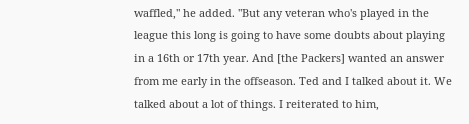waffled," he added. "But any veteran who's played in the league this long is going to have some doubts about playing in a 16th or 17th year. And [the Packers] wanted an answer from me early in the offseason. Ted and I talked about it. We talked about a lot of things. I reiterated to him,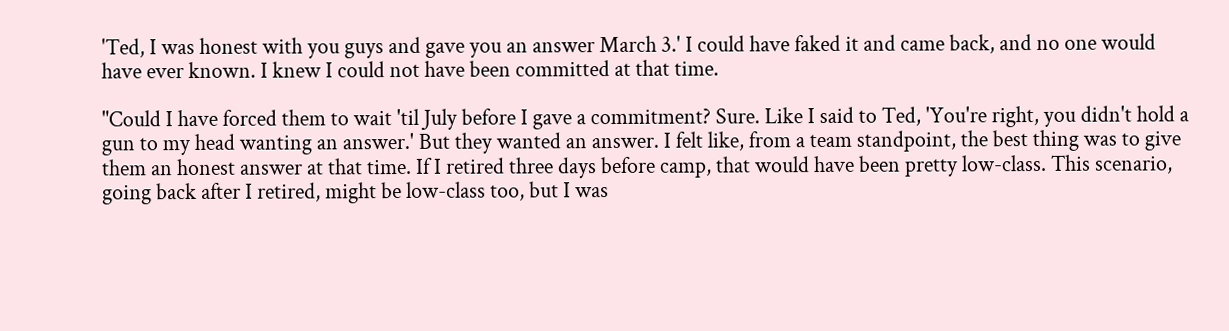'Ted, I was honest with you guys and gave you an answer March 3.' I could have faked it and came back, and no one would have ever known. I knew I could not have been committed at that time.

"Could I have forced them to wait 'til July before I gave a commitment? Sure. Like I said to Ted, 'You're right, you didn't hold a gun to my head wanting an answer.' But they wanted an answer. I felt like, from a team standpoint, the best thing was to give them an honest answer at that time. If I retired three days before camp, that would have been pretty low-class. This scenario, going back after I retired, might be low-class too, but I was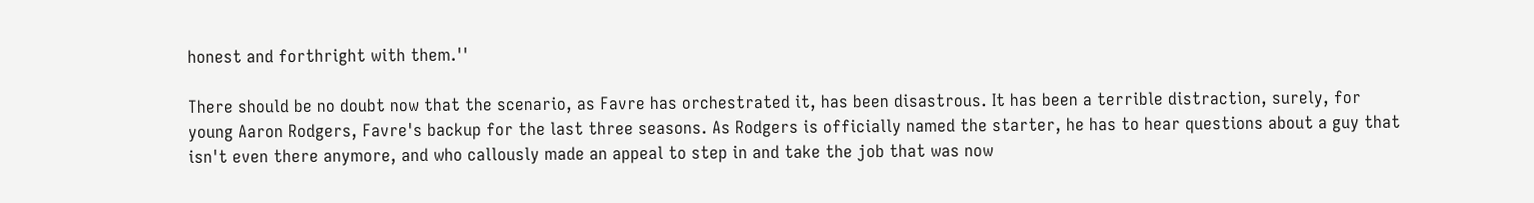honest and forthright with them.''

There should be no doubt now that the scenario, as Favre has orchestrated it, has been disastrous. It has been a terrible distraction, surely, for young Aaron Rodgers, Favre's backup for the last three seasons. As Rodgers is officially named the starter, he has to hear questions about a guy that isn't even there anymore, and who callously made an appeal to step in and take the job that was now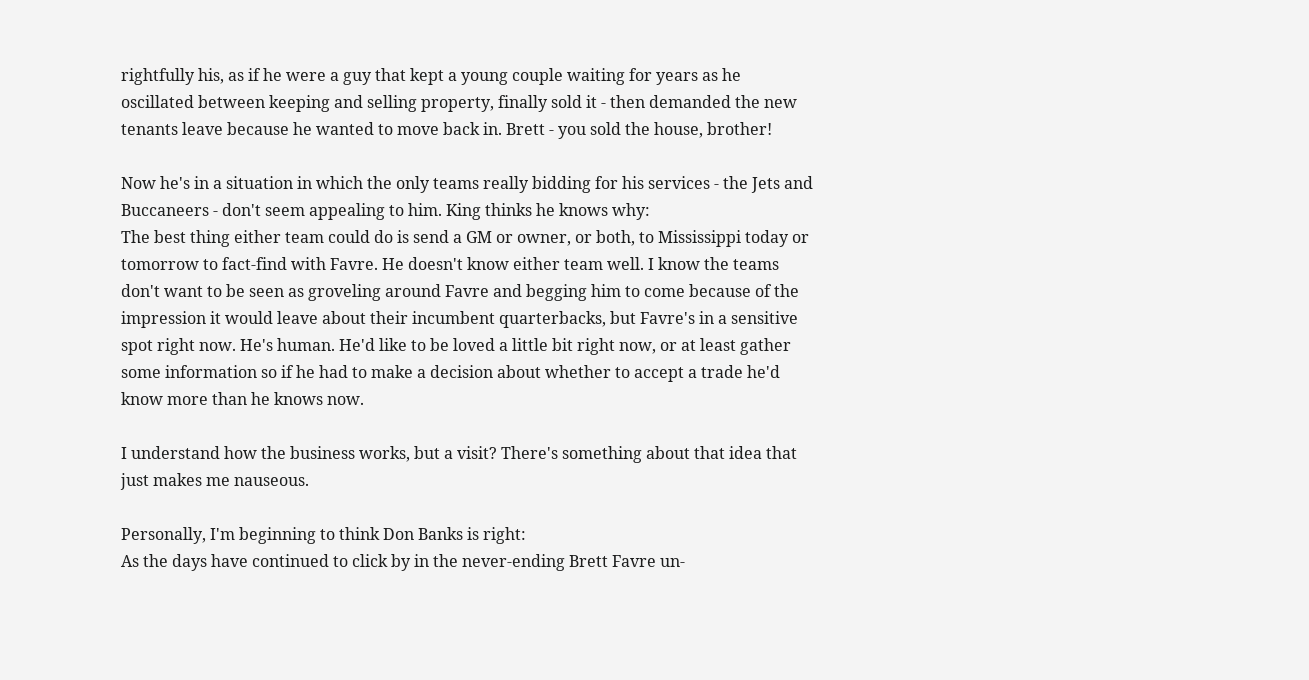rightfully his, as if he were a guy that kept a young couple waiting for years as he oscillated between keeping and selling property, finally sold it - then demanded the new tenants leave because he wanted to move back in. Brett - you sold the house, brother!

Now he's in a situation in which the only teams really bidding for his services - the Jets and Buccaneers - don't seem appealing to him. King thinks he knows why:
The best thing either team could do is send a GM or owner, or both, to Mississippi today or tomorrow to fact-find with Favre. He doesn't know either team well. I know the teams don't want to be seen as groveling around Favre and begging him to come because of the impression it would leave about their incumbent quarterbacks, but Favre's in a sensitive spot right now. He's human. He'd like to be loved a little bit right now, or at least gather some information so if he had to make a decision about whether to accept a trade he'd know more than he knows now.

I understand how the business works, but a visit? There's something about that idea that just makes me nauseous.

Personally, I'm beginning to think Don Banks is right:
As the days have continued to click by in the never-ending Brett Favre un-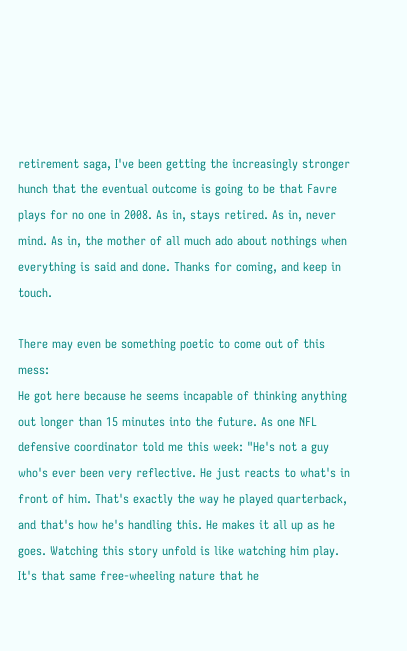retirement saga, I've been getting the increasingly stronger hunch that the eventual outcome is going to be that Favre plays for no one in 2008. As in, stays retired. As in, never mind. As in, the mother of all much ado about nothings when everything is said and done. Thanks for coming, and keep in touch.

There may even be something poetic to come out of this mess:
He got here because he seems incapable of thinking anything out longer than 15 minutes into the future. As one NFL defensive coordinator told me this week: "He's not a guy who's ever been very reflective. He just reacts to what's in front of him. That's exactly the way he played quarterback, and that's how he's handling this. He makes it all up as he goes. Watching this story unfold is like watching him play. It's that same free-wheeling nature that he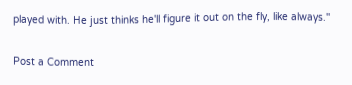played with. He just thinks he'll figure it out on the fly, like always.''


Post a Comment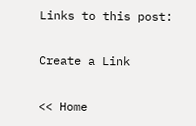Links to this post:

Create a Link

<< Home